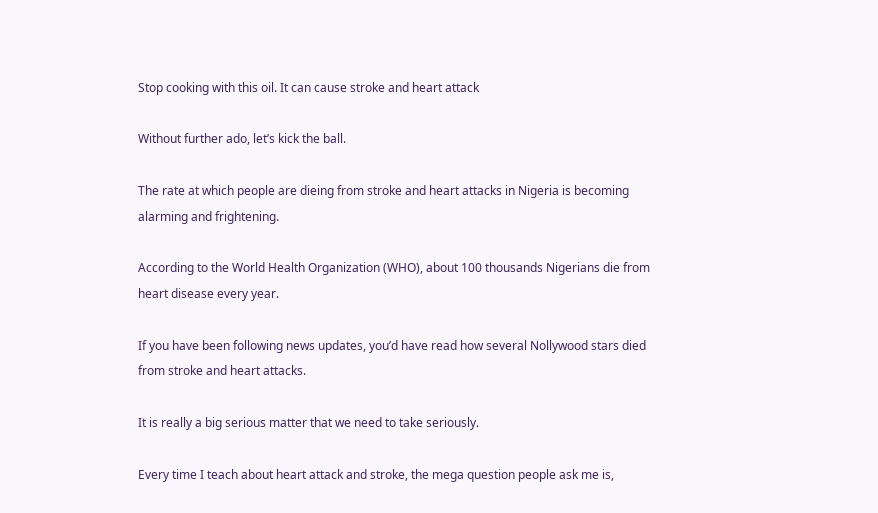Stop cooking with this oil. It can cause stroke and heart attack

Without further ado, let’s kick the ball.

The rate at which people are dieing from stroke and heart attacks in Nigeria is becoming alarming and frightening.

According to the World Health Organization (WHO), about 100 thousands Nigerians die from heart disease every year.

If you have been following news updates, you’d have read how several Nollywood stars died from stroke and heart attacks.

It is really a big serious matter that we need to take seriously.

Every time I teach about heart attack and stroke, the mega question people ask me is,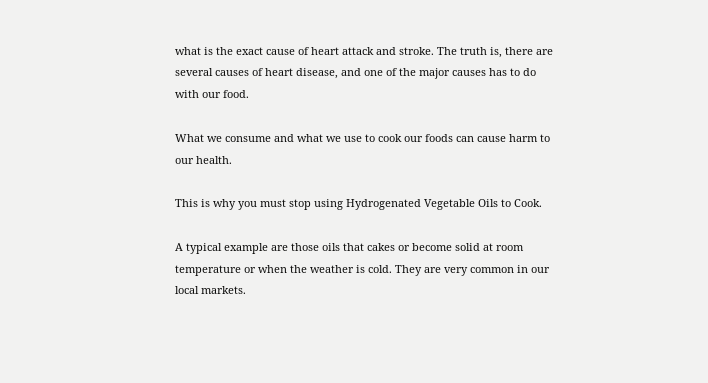what is the exact cause of heart attack and stroke. The truth is, there are several causes of heart disease, and one of the major causes has to do with our food.

What we consume and what we use to cook our foods can cause harm to our health.

This is why you must stop using Hydrogenated Vegetable Oils to Cook.

A typical example are those oils that cakes or become solid at room temperature or when the weather is cold. They are very common in our local markets.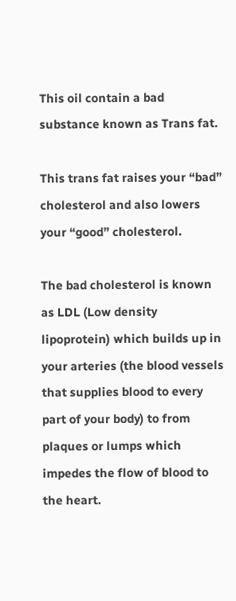This oil contain a bad substance known as Trans fat.

This trans fat raises your “bad” cholesterol and also lowers your “good” cholesterol.

The bad cholesterol is known as LDL (Low density lipoprotein) which builds up in your arteries (the blood vessels that supplies blood to every part of your body) to from plaques or lumps which impedes the flow of blood to the heart.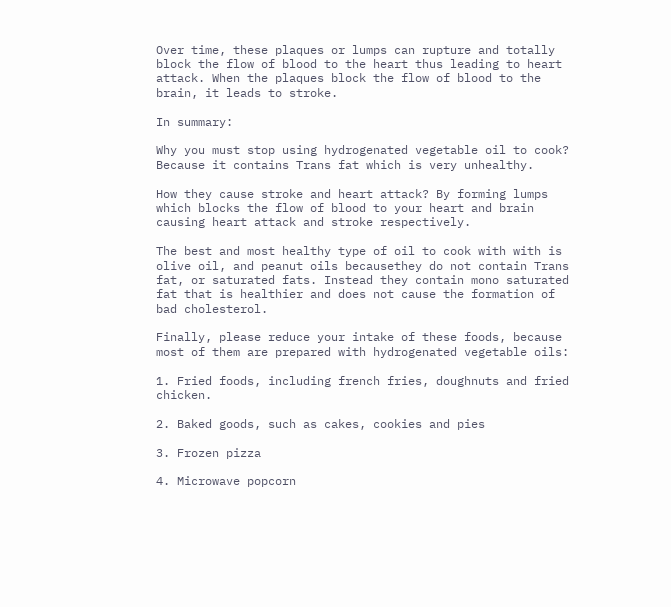Over time, these plaques or lumps can rupture and totally block the flow of blood to the heart thus leading to heart attack. When the plaques block the flow of blood to the brain, it leads to stroke.

In summary:

Why you must stop using hydrogenated vegetable oil to cook? Because it contains Trans fat which is very unhealthy.

How they cause stroke and heart attack? By forming lumps which blocks the flow of blood to your heart and brain causing heart attack and stroke respectively.

The best and most healthy type of oil to cook with with is olive oil, and peanut oils becausethey do not contain Trans fat, or saturated fats. Instead they contain mono saturated fat that is healthier and does not cause the formation of bad cholesterol.

Finally, please reduce your intake of these foods, because most of them are prepared with hydrogenated vegetable oils:

1. Fried foods, including french fries, doughnuts and fried chicken.

2. Baked goods, such as cakes, cookies and pies

3. Frozen pizza

4. Microwave popcorn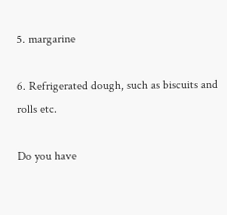5. margarine

6. Refrigerated dough, such as biscuits and rolls etc.

Do you have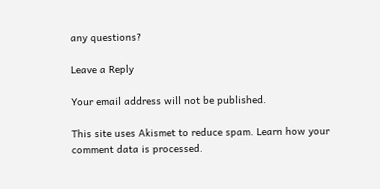any questions?

Leave a Reply

Your email address will not be published.

This site uses Akismet to reduce spam. Learn how your comment data is processed.